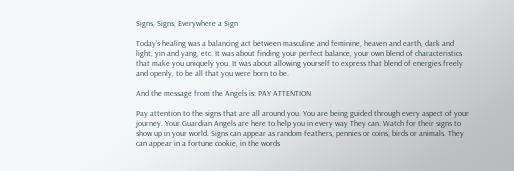Signs, Signs, Everywhere a Sign

Today's healing was a balancing act between masculine and feminine, heaven and earth, dark and light, yin and yang, etc. It was about finding your perfect balance, your own blend of characteristics that make you uniquely you. It was about allowing yourself to express that blend of energies freely and openly, to be all that you were born to be.

And the message from the Angels is: PAY ATTENTION

Pay attention to the signs that are all around you. You are being guided through every aspect of your journey. Your Guardian Angels are here to help you in every way They can. Watch for their signs to show up in your world. Signs can appear as random feathers, pennies or coins, birds or animals. They can appear in a fortune cookie, in the words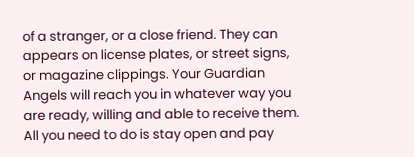of a stranger, or a close friend. They can appears on license plates, or street signs, or magazine clippings. Your Guardian Angels will reach you in whatever way you are ready, willing and able to receive them. All you need to do is stay open and pay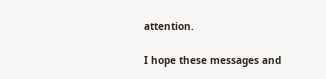attention.

I hope these messages and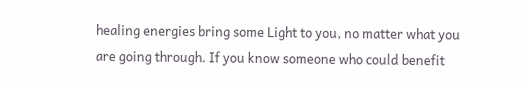healing energies bring some Light to you, no matter what you are going through. If you know someone who could benefit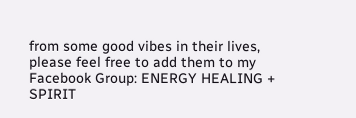from some good vibes in their lives, please feel free to add them to my Facebook Group: ENERGY HEALING + SPIRIT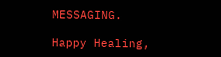MESSAGING.

Happy Healing,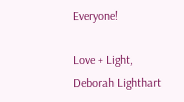Everyone!

Love + Light,
Deborah Lighthart